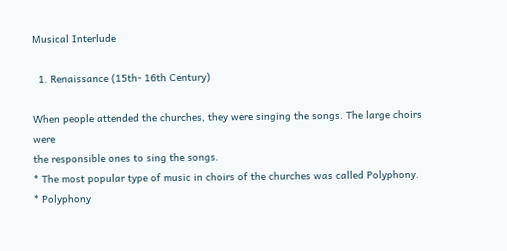Musical Interlude

  1. Renaissance (15th- 16th Century)

When people attended the churches, they were singing the songs. The large choirs were
the responsible ones to sing the songs.
* The most popular type of music in choirs of the churches was called Polyphony.
* Polyphony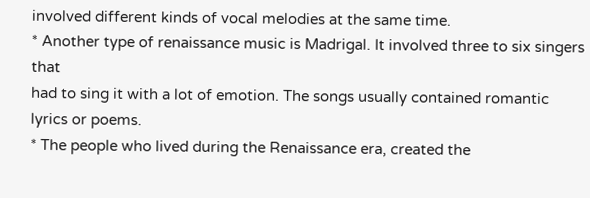involved different kinds of vocal melodies at the same time.
* Another type of renaissance music is Madrigal. It involved three to six singers that
had to sing it with a lot of emotion. The songs usually contained romantic lyrics or poems.
* The people who lived during the Renaissance era, created the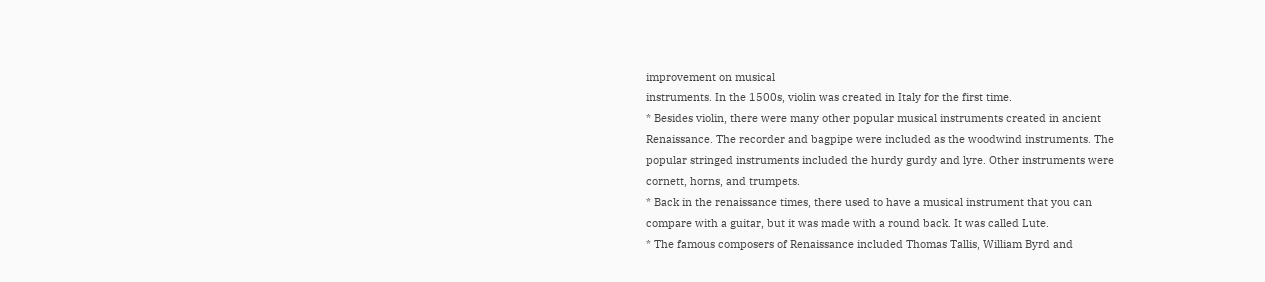improvement on musical
instruments. In the 1500s, violin was created in Italy for the first time.
* Besides violin, there were many other popular musical instruments created in ancient
Renaissance. The recorder and bagpipe were included as the woodwind instruments. The
popular stringed instruments included the hurdy gurdy and lyre. Other instruments were
cornett, horns, and trumpets.
* Back in the renaissance times, there used to have a musical instrument that you can
compare with a guitar, but it was made with a round back. It was called Lute.
* The famous composers of Renaissance included Thomas Tallis, William Byrd and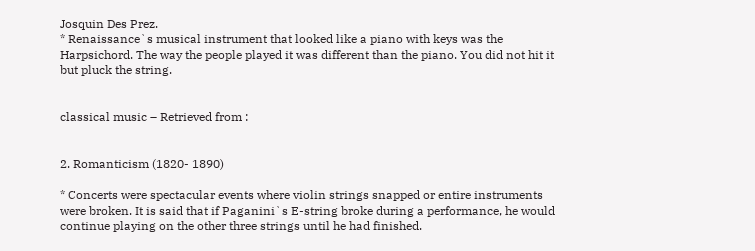Josquin Des Prez.
* Renaissance`s musical instrument that looked like a piano with keys was the Harpsichord. The way the people played it was different than the piano. You did not hit it but pluck the string.


classical music – Retrieved from :


2. Romanticism (1820- 1890)

* Concerts were spectacular events where violin strings snapped or entire instruments were broken. It is said that if Paganini`s E-string broke during a performance, he would continue playing on the other three strings until he had finished.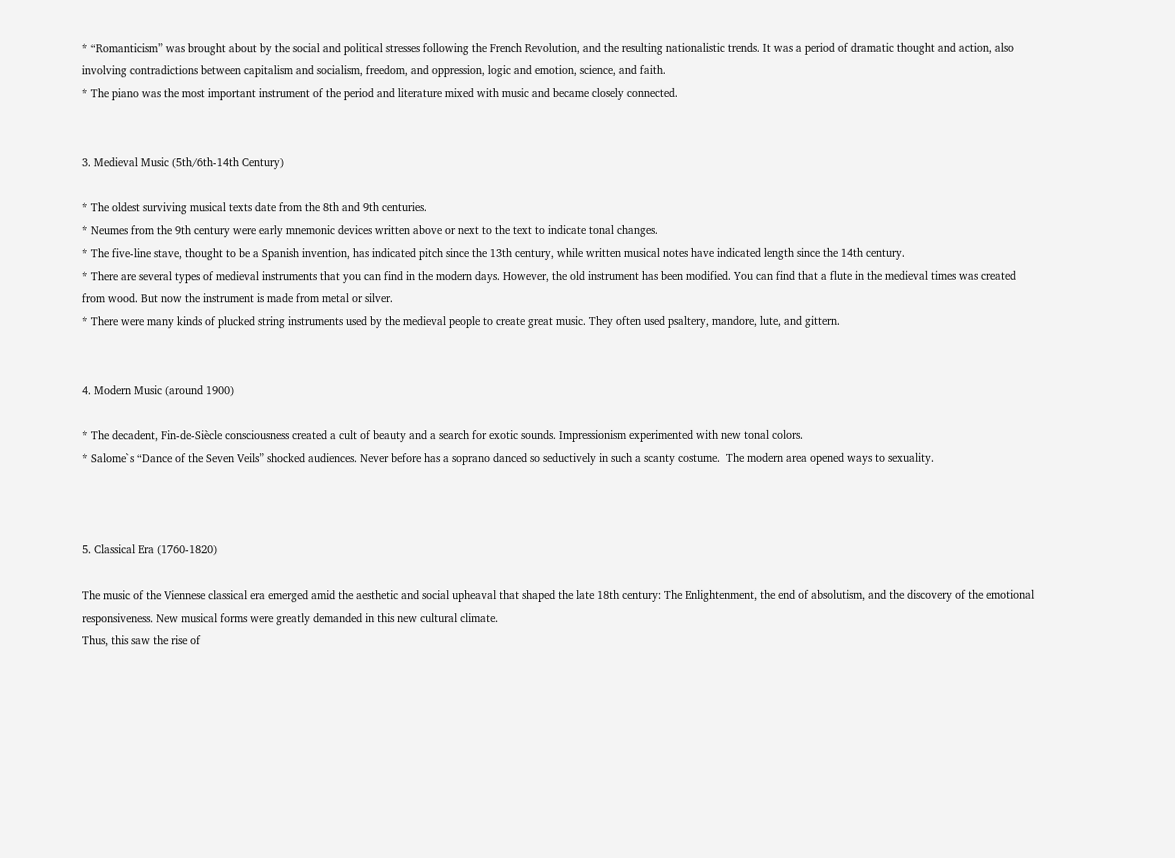* “Romanticism” was brought about by the social and political stresses following the French Revolution, and the resulting nationalistic trends. It was a period of dramatic thought and action, also involving contradictions between capitalism and socialism, freedom, and oppression, logic and emotion, science, and faith.
* The piano was the most important instrument of the period and literature mixed with music and became closely connected.


3. Medieval Music (5th/6th-14th Century)

* The oldest surviving musical texts date from the 8th and 9th centuries.
* Neumes from the 9th century were early mnemonic devices written above or next to the text to indicate tonal changes.
* The five-line stave, thought to be a Spanish invention, has indicated pitch since the 13th century, while written musical notes have indicated length since the 14th century.
* There are several types of medieval instruments that you can find in the modern days. However, the old instrument has been modified. You can find that a flute in the medieval times was created from wood. But now the instrument is made from metal or silver.
* There were many kinds of plucked string instruments used by the medieval people to create great music. They often used psaltery, mandore, lute, and gittern.


4. Modern Music (around 1900)

* The decadent, Fin-de-Siècle consciousness created a cult of beauty and a search for exotic sounds. Impressionism experimented with new tonal colors.
* Salome`s “Dance of the Seven Veils” shocked audiences. Never before has a soprano danced so seductively in such a scanty costume.  The modern area opened ways to sexuality.



5. Classical Era (1760-1820)

The music of the Viennese classical era emerged amid the aesthetic and social upheaval that shaped the late 18th century: The Enlightenment, the end of absolutism, and the discovery of the emotional responsiveness. New musical forms were greatly demanded in this new cultural climate.
Thus, this saw the rise of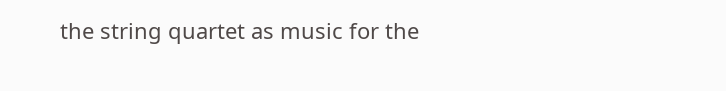the string quartet as music for the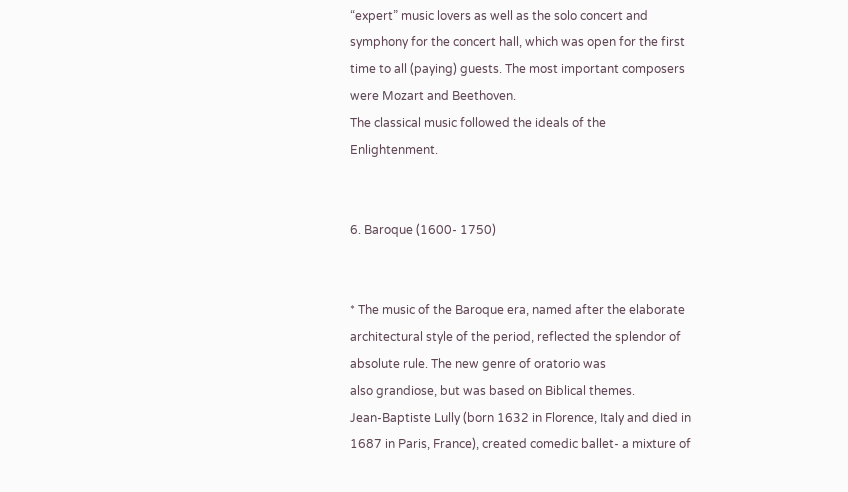“expert” music lovers as well as the solo concert and symphony for the concert hall, which was open for the first time to all (paying) guests. The most important composers were Mozart and Beethoven.
The classical music followed the ideals of the Enlightenment.


6. Baroque (1600- 1750)


* The music of the Baroque era, named after the elaborate architectural style of the period, reflected the splendor of absolute rule. The new genre of oratorio was
also grandiose, but was based on Biblical themes.
Jean-Baptiste Lully (born 1632 in Florence, Italy and died in 1687 in Paris, France), created comedic ballet- a mixture of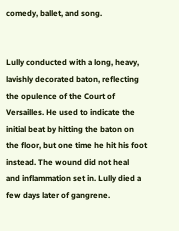comedy, ballet, and song.


Lully conducted with a long, heavy, lavishly decorated baton, reflecting
the opulence of the Court of Versailles. He used to indicate the initial beat by hitting the baton on the floor, but one time he hit his foot instead. The wound did not heal
and inflammation set in. Lully died a few days later of gangrene.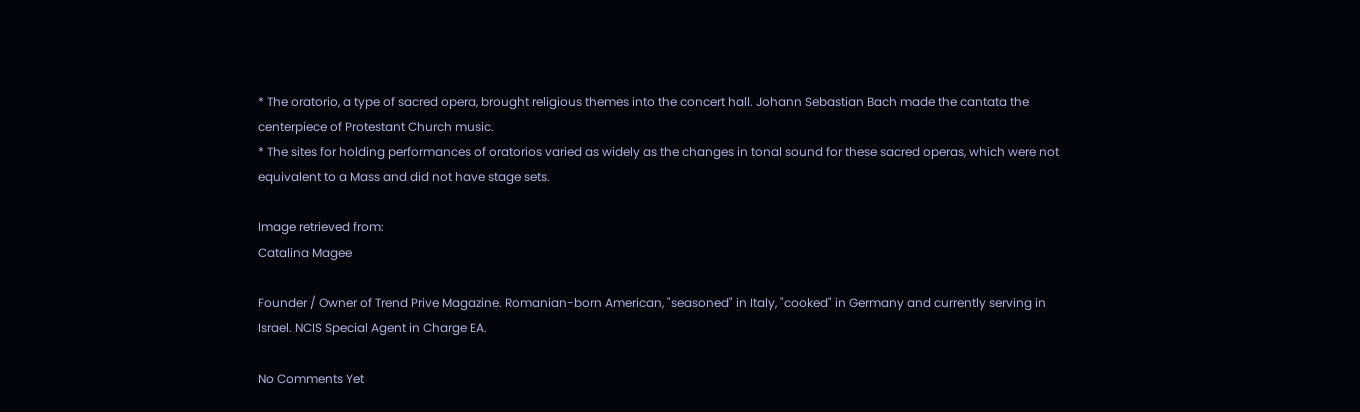* The oratorio, a type of sacred opera, brought religious themes into the concert hall. Johann Sebastian Bach made the cantata the centerpiece of Protestant Church music.
* The sites for holding performances of oratorios varied as widely as the changes in tonal sound for these sacred operas, which were not equivalent to a Mass and did not have stage sets.

Image retrieved from:
Catalina Magee

Founder / Owner of Trend Prive Magazine. Romanian-born American, "seasoned" in Italy, "cooked" in Germany and currently serving in Israel. NCIS Special Agent in Charge EA.

No Comments Yet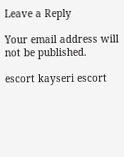Leave a Reply

Your email address will not be published.

escort kayseri escort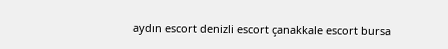aydın escort denizli escort çanakkale escort bursa